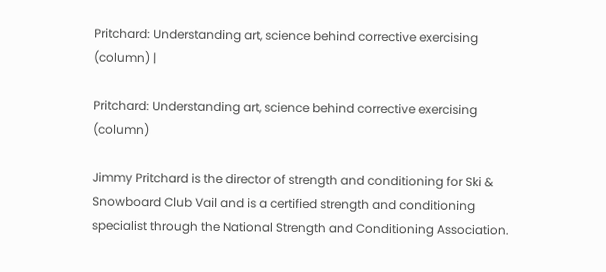Pritchard: Understanding art, science behind corrective exercising (column) |

Pritchard: Understanding art, science behind corrective exercising (column)

Jimmy Pritchard is the director of strength and conditioning for Ski & Snowboard Club Vail and is a certified strength and conditioning specialist through the National Strength and Conditioning Association.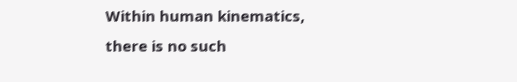Within human kinematics, there is no such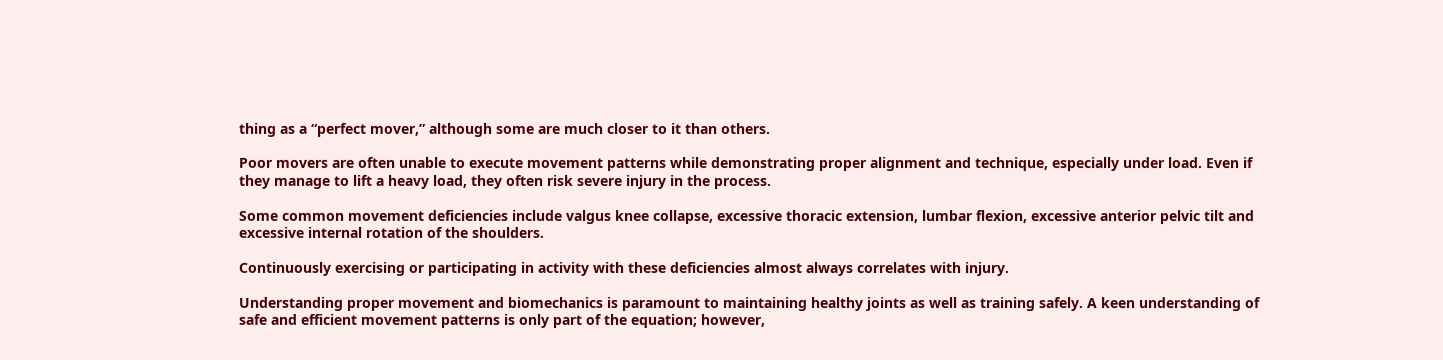thing as a “perfect mover,” although some are much closer to it than others.

Poor movers are often unable to execute movement patterns while demonstrating proper alignment and technique, especially under load. Even if they manage to lift a heavy load, they often risk severe injury in the process.

Some common movement deficiencies include valgus knee collapse, excessive thoracic extension, lumbar flexion, excessive anterior pelvic tilt and excessive internal rotation of the shoulders.

Continuously exercising or participating in activity with these deficiencies almost always correlates with injury.

Understanding proper movement and biomechanics is paramount to maintaining healthy joints as well as training safely. A keen understanding of safe and efficient movement patterns is only part of the equation; however,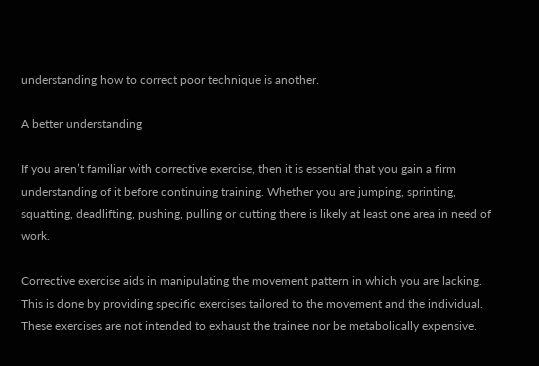understanding how to correct poor technique is another.

A better understanding

If you aren’t familiar with corrective exercise, then it is essential that you gain a firm understanding of it before continuing training. Whether you are jumping, sprinting, squatting, deadlifting, pushing, pulling or cutting there is likely at least one area in need of work.

Corrective exercise aids in manipulating the movement pattern in which you are lacking. This is done by providing specific exercises tailored to the movement and the individual. These exercises are not intended to exhaust the trainee nor be metabolically expensive.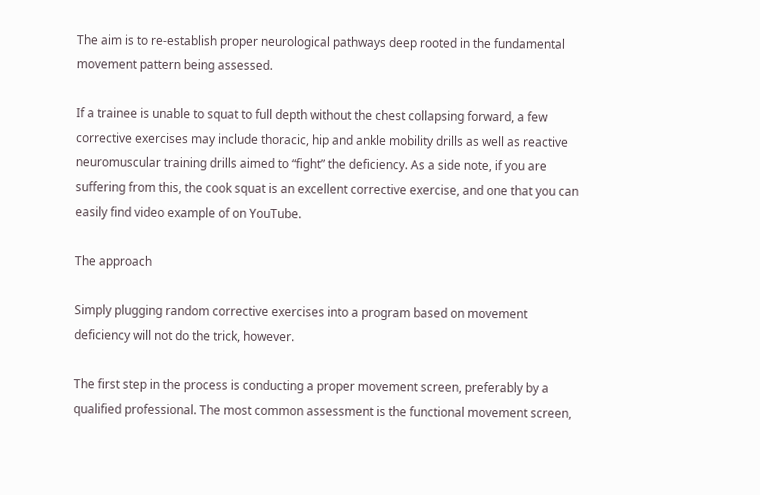The aim is to re-establish proper neurological pathways deep rooted in the fundamental movement pattern being assessed.

If a trainee is unable to squat to full depth without the chest collapsing forward, a few corrective exercises may include thoracic, hip and ankle mobility drills as well as reactive neuromuscular training drills aimed to “fight” the deficiency. As a side note, if you are suffering from this, the cook squat is an excellent corrective exercise, and one that you can easily find video example of on YouTube.

The approach

Simply plugging random corrective exercises into a program based on movement deficiency will not do the trick, however.

The first step in the process is conducting a proper movement screen, preferably by a qualified professional. The most common assessment is the functional movement screen,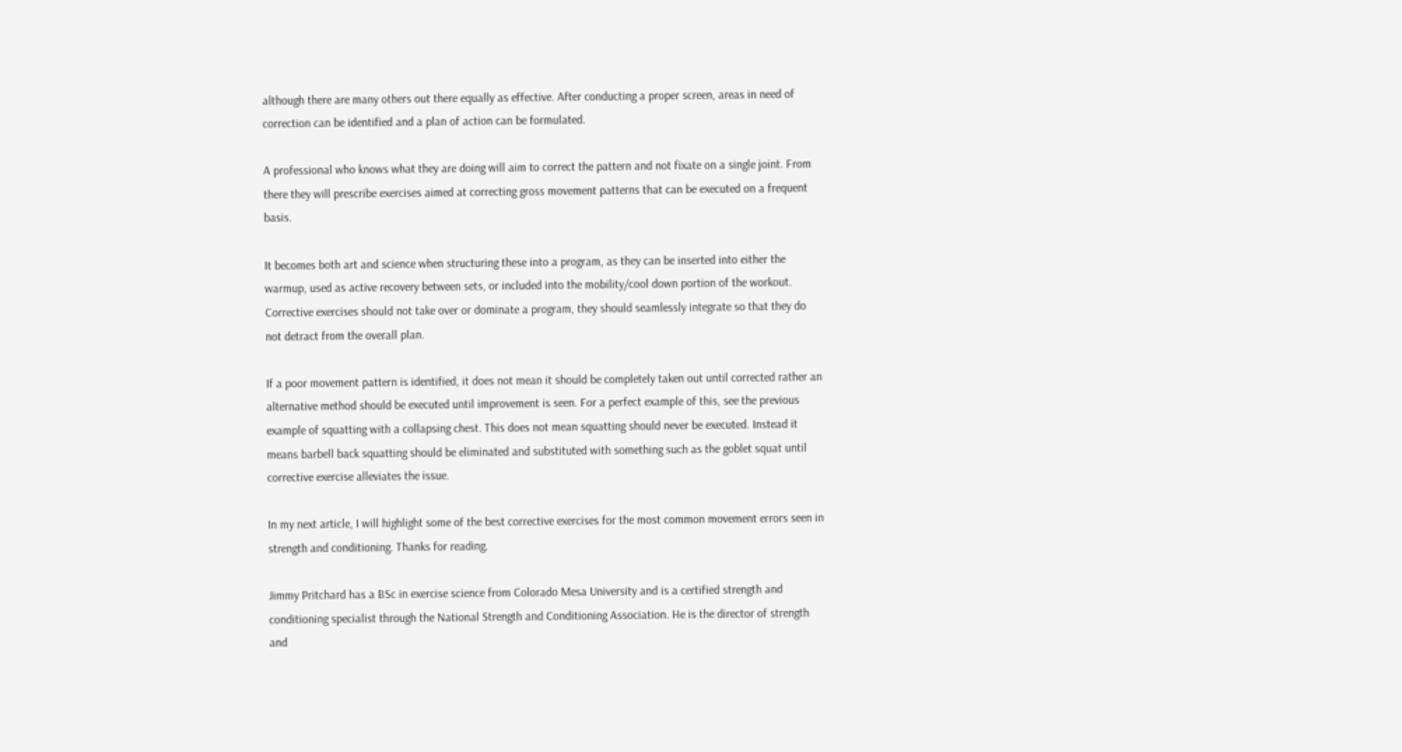although there are many others out there equally as effective. After conducting a proper screen, areas in need of correction can be identified and a plan of action can be formulated.

A professional who knows what they are doing will aim to correct the pattern and not fixate on a single joint. From there they will prescribe exercises aimed at correcting gross movement patterns that can be executed on a frequent basis.

It becomes both art and science when structuring these into a program, as they can be inserted into either the warmup, used as active recovery between sets, or included into the mobility/cool down portion of the workout. Corrective exercises should not take over or dominate a program, they should seamlessly integrate so that they do not detract from the overall plan.

If a poor movement pattern is identified, it does not mean it should be completely taken out until corrected rather an alternative method should be executed until improvement is seen. For a perfect example of this, see the previous example of squatting with a collapsing chest. This does not mean squatting should never be executed. Instead it means barbell back squatting should be eliminated and substituted with something such as the goblet squat until corrective exercise alleviates the issue.

In my next article, I will highlight some of the best corrective exercises for the most common movement errors seen in strength and conditioning. Thanks for reading.

Jimmy Pritchard has a BSc in exercise science from Colorado Mesa University and is a certified strength and conditioning specialist through the National Strength and Conditioning Association. He is the director of strength and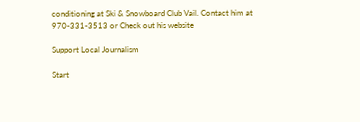conditioning at Ski & Snowboard Club Vail. Contact him at 970-331-3513 or Check out his website

Support Local Journalism

Start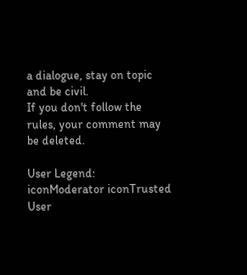a dialogue, stay on topic and be civil.
If you don't follow the rules, your comment may be deleted.

User Legend: iconModerator iconTrusted User